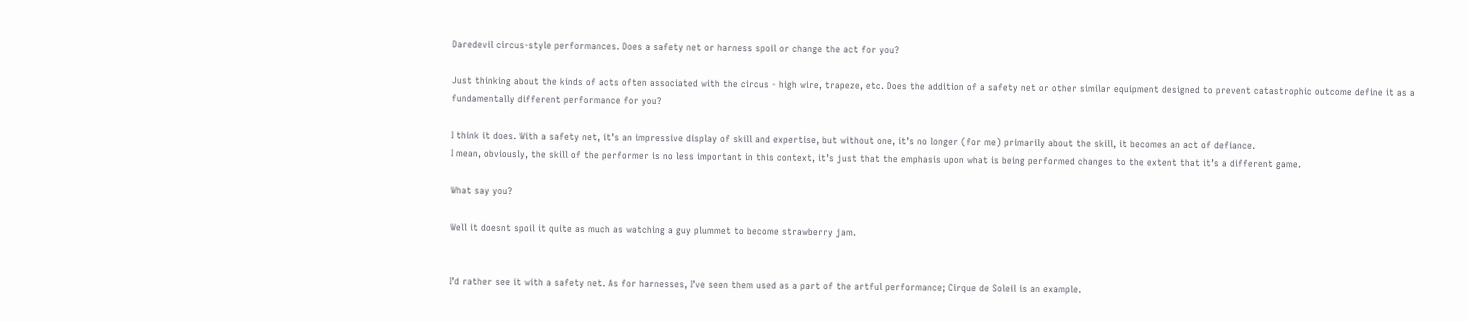Daredevil circus-style performances. Does a safety net or harness spoil or change the act for you?

Just thinking about the kinds of acts often associated with the circus - high wire, trapeze, etc. Does the addition of a safety net or other similar equipment designed to prevent catastrophic outcome define it as a fundamentally different performance for you?

I think it does. With a safety net, it’s an impressive display of skill and expertise, but without one, it’s no longer (for me) primarily about the skill, it becomes an act of defiance.
I mean, obviously, the skill of the performer is no less important in this context, it’s just that the emphasis upon what is being performed changes to the extent that it’s a different game.

What say you?

Well it doesnt spoil it quite as much as watching a guy plummet to become strawberry jam.


I’d rather see it with a safety net. As for harnesses, I’ve seen them used as a part of the artful performance; Cirque de Soleil is an example.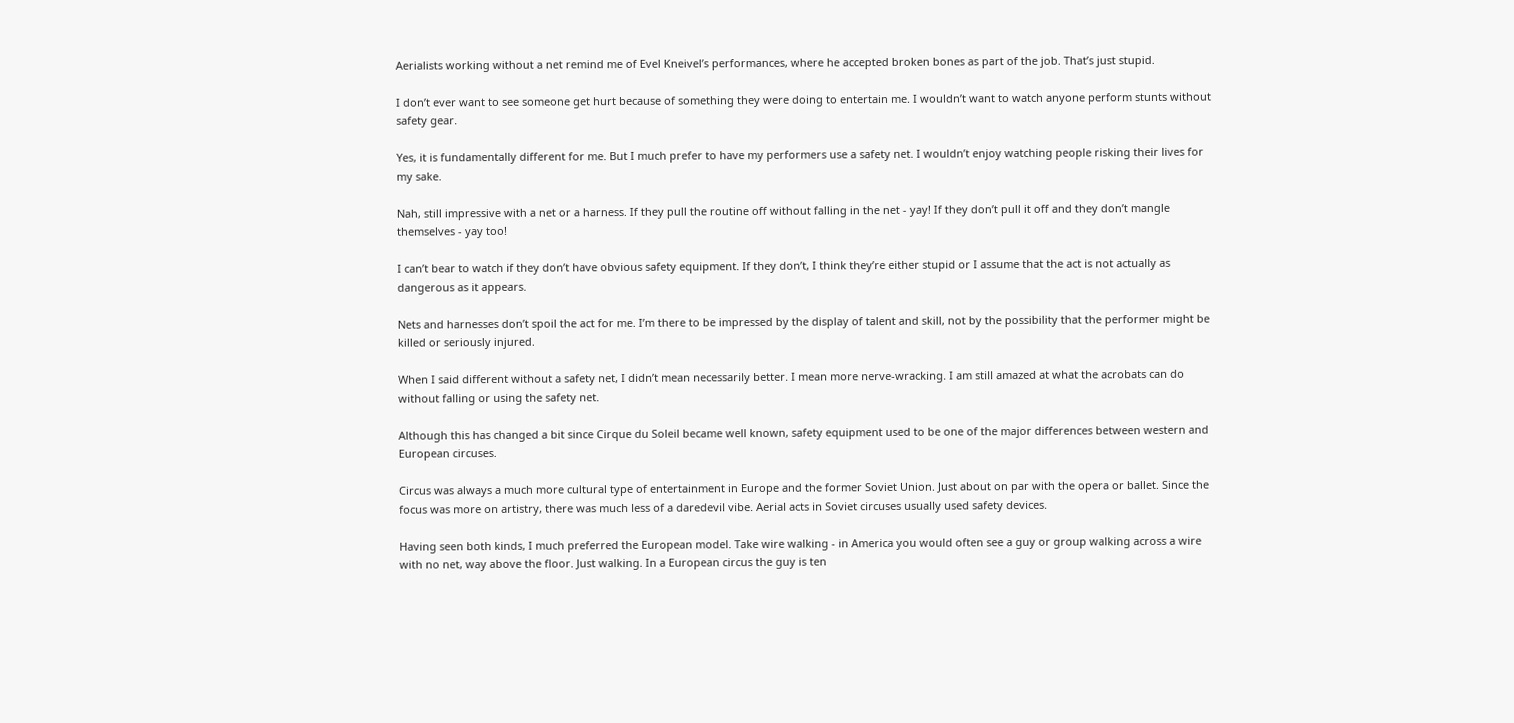Aerialists working without a net remind me of Evel Kneivel’s performances, where he accepted broken bones as part of the job. That’s just stupid.

I don’t ever want to see someone get hurt because of something they were doing to entertain me. I wouldn’t want to watch anyone perform stunts without safety gear.

Yes, it is fundamentally different for me. But I much prefer to have my performers use a safety net. I wouldn’t enjoy watching people risking their lives for my sake.

Nah, still impressive with a net or a harness. If they pull the routine off without falling in the net - yay! If they don’t pull it off and they don’t mangle themselves - yay too!

I can’t bear to watch if they don’t have obvious safety equipment. If they don’t, I think they’re either stupid or I assume that the act is not actually as dangerous as it appears.

Nets and harnesses don’t spoil the act for me. I’m there to be impressed by the display of talent and skill, not by the possibility that the performer might be killed or seriously injured.

When I said different without a safety net, I didn’t mean necessarily better. I mean more nerve-wracking. I am still amazed at what the acrobats can do without falling or using the safety net.

Although this has changed a bit since Cirque du Soleil became well known, safety equipment used to be one of the major differences between western and European circuses.

Circus was always a much more cultural type of entertainment in Europe and the former Soviet Union. Just about on par with the opera or ballet. Since the focus was more on artistry, there was much less of a daredevil vibe. Aerial acts in Soviet circuses usually used safety devices.

Having seen both kinds, I much preferred the European model. Take wire walking - in America you would often see a guy or group walking across a wire with no net, way above the floor. Just walking. In a European circus the guy is ten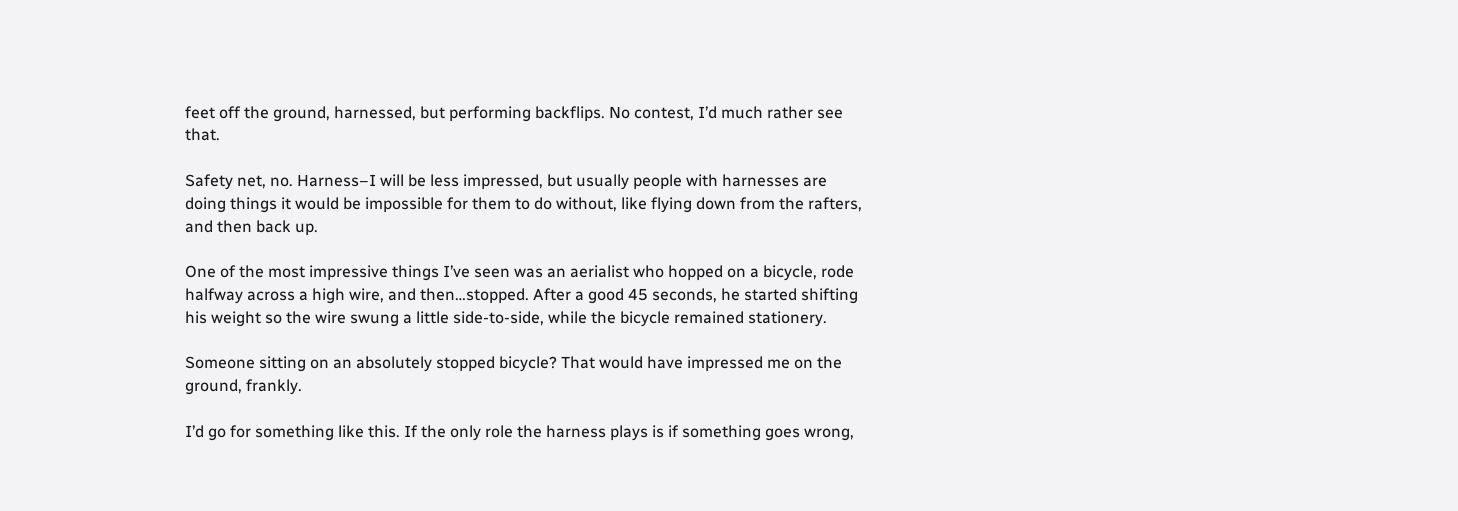feet off the ground, harnessed, but performing backflips. No contest, I’d much rather see that.

Safety net, no. Harness–I will be less impressed, but usually people with harnesses are doing things it would be impossible for them to do without, like flying down from the rafters, and then back up.

One of the most impressive things I’ve seen was an aerialist who hopped on a bicycle, rode halfway across a high wire, and then…stopped. After a good 45 seconds, he started shifting his weight so the wire swung a little side-to-side, while the bicycle remained stationery.

Someone sitting on an absolutely stopped bicycle? That would have impressed me on the ground, frankly.

I’d go for something like this. If the only role the harness plays is if something goes wrong,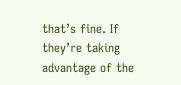that’s fine. If they’re taking advantage of the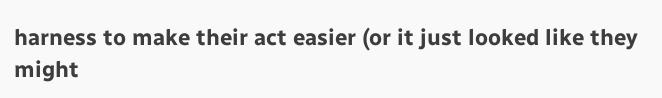harness to make their act easier (or it just looked like they might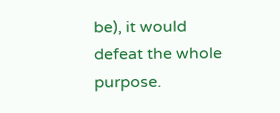be), it would defeat the whole purpose.